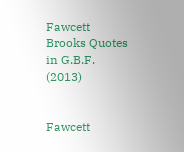Fawcett Brooks Quotes in G.B.F. (2013)


Fawcett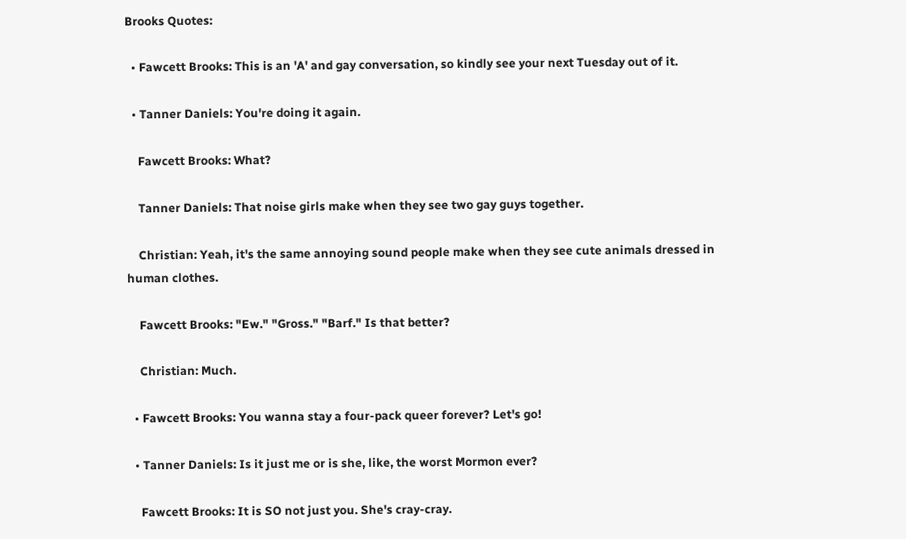Brooks Quotes:

  • Fawcett Brooks: This is an 'A' and gay conversation, so kindly see your next Tuesday out of it.

  • Tanner Daniels: You're doing it again.

    Fawcett Brooks: What?

    Tanner Daniels: That noise girls make when they see two gay guys together.

    Christian: Yeah, it's the same annoying sound people make when they see cute animals dressed in human clothes.

    Fawcett Brooks: "Ew." "Gross." "Barf." Is that better?

    Christian: Much.

  • Fawcett Brooks: You wanna stay a four-pack queer forever? Let's go!

  • Tanner Daniels: Is it just me or is she, like, the worst Mormon ever?

    Fawcett Brooks: It is SO not just you. She's cray-cray.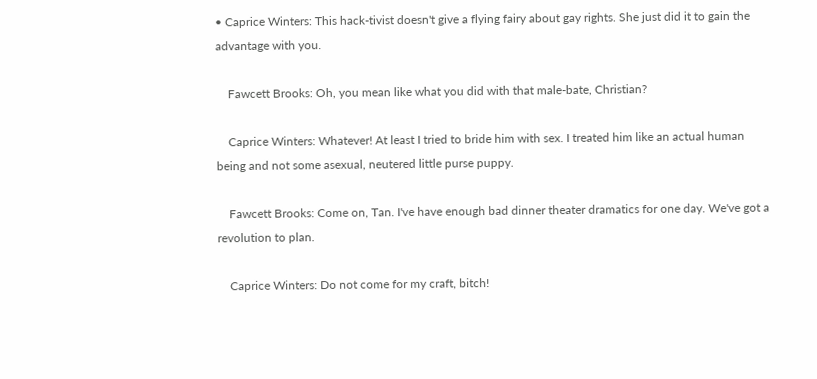• Caprice Winters: This hack-tivist doesn't give a flying fairy about gay rights. She just did it to gain the advantage with you.

    Fawcett Brooks: Oh, you mean like what you did with that male-bate, Christian?

    Caprice Winters: Whatever! At least I tried to bride him with sex. I treated him like an actual human being and not some asexual, neutered little purse puppy.

    Fawcett Brooks: Come on, Tan. I've have enough bad dinner theater dramatics for one day. We've got a revolution to plan.

    Caprice Winters: Do not come for my craft, bitch!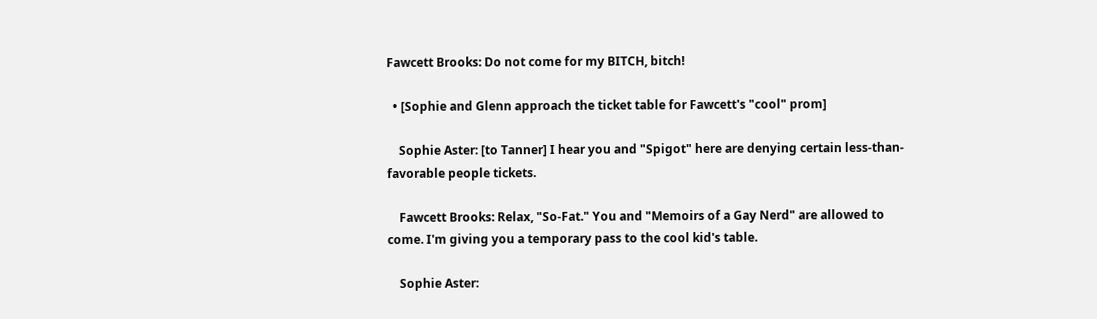Fawcett Brooks: Do not come for my BITCH, bitch!

  • [Sophie and Glenn approach the ticket table for Fawcett's "cool" prom]

    Sophie Aster: [to Tanner] I hear you and "Spigot" here are denying certain less-than-favorable people tickets.

    Fawcett Brooks: Relax, "So-Fat." You and "Memoirs of a Gay Nerd" are allowed to come. I'm giving you a temporary pass to the cool kid's table.

    Sophie Aster: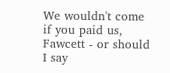We wouldn't come if you paid us, Fawcett - or should I say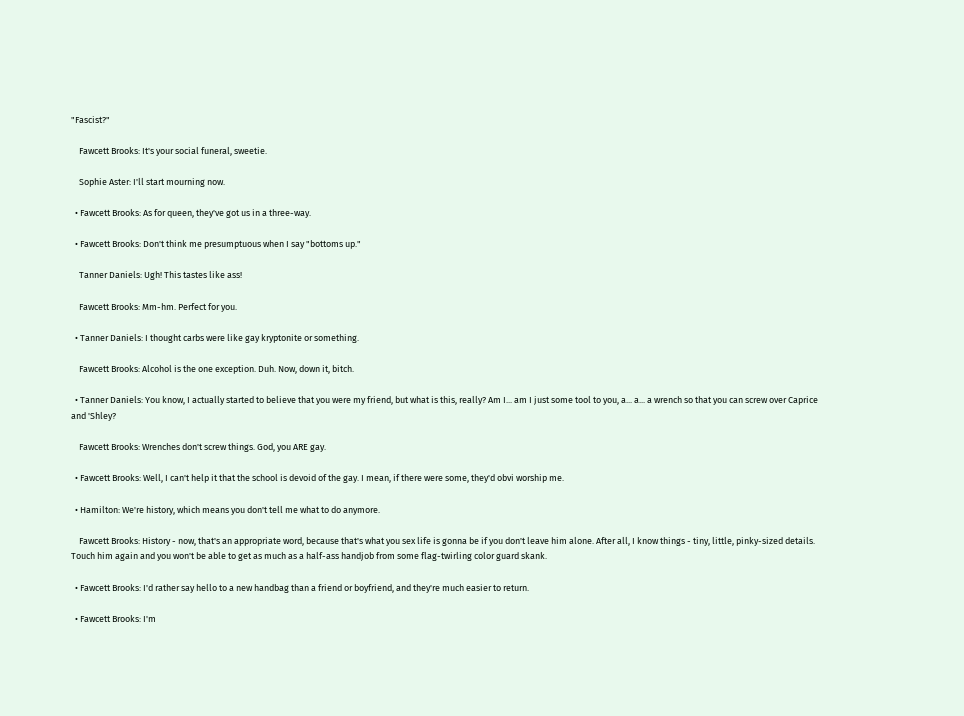"Fascist?"

    Fawcett Brooks: It's your social funeral, sweetie.

    Sophie Aster: I'll start mourning now.

  • Fawcett Brooks: As for queen, they've got us in a three-way.

  • Fawcett Brooks: Don't think me presumptuous when I say "bottoms up."

    Tanner Daniels: Ugh! This tastes like ass!

    Fawcett Brooks: Mm-hm. Perfect for you.

  • Tanner Daniels: I thought carbs were like gay kryptonite or something.

    Fawcett Brooks: Alcohol is the one exception. Duh. Now, down it, bitch.

  • Tanner Daniels: You know, I actually started to believe that you were my friend, but what is this, really? Am I... am I just some tool to you, a... a... a wrench so that you can screw over Caprice and 'Shley?

    Fawcett Brooks: Wrenches don't screw things. God, you ARE gay.

  • Fawcett Brooks: Well, I can't help it that the school is devoid of the gay. I mean, if there were some, they'd obvi worship me.

  • Hamilton: We're history, which means you don't tell me what to do anymore.

    Fawcett Brooks: History - now, that's an appropriate word, because that's what you sex life is gonna be if you don't leave him alone. After all, I know things - tiny, little, pinky-sized details. Touch him again and you won't be able to get as much as a half-ass handjob from some flag-twirling color guard skank.

  • Fawcett Brooks: I'd rather say hello to a new handbag than a friend or boyfriend, and they're much easier to return.

  • Fawcett Brooks: I'm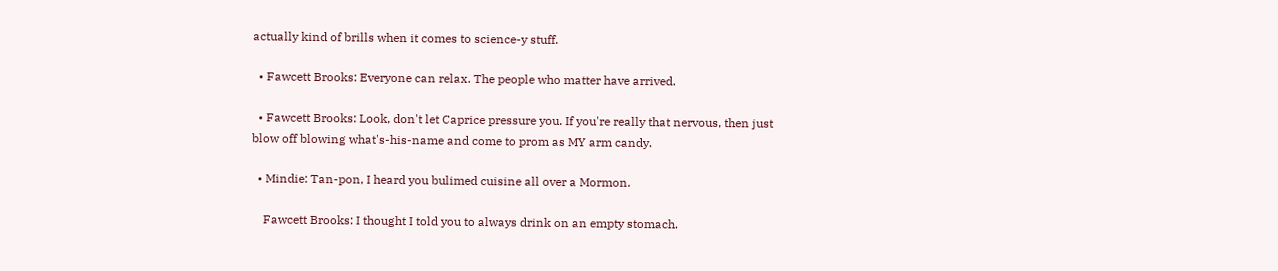actually kind of brills when it comes to science-y stuff.

  • Fawcett Brooks: Everyone can relax. The people who matter have arrived.

  • Fawcett Brooks: Look, don't let Caprice pressure you. If you're really that nervous, then just blow off blowing what's-his-name and come to prom as MY arm candy.

  • Mindie: Tan-pon, I heard you bulimed cuisine all over a Mormon.

    Fawcett Brooks: I thought I told you to always drink on an empty stomach.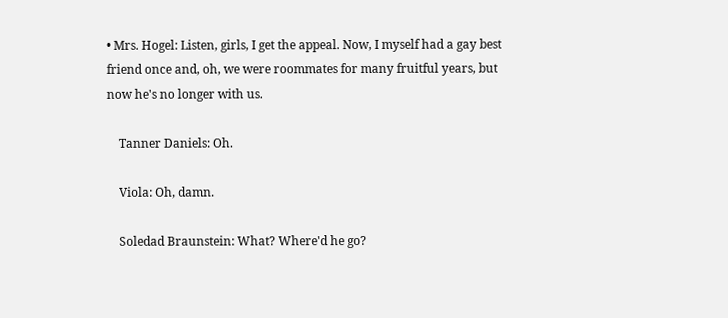• Mrs. Hogel: Listen, girls, I get the appeal. Now, I myself had a gay best friend once and, oh, we were roommates for many fruitful years, but now he's no longer with us.

    Tanner Daniels: Oh.

    Viola: Oh, damn.

    Soledad Braunstein: What? Where'd he go?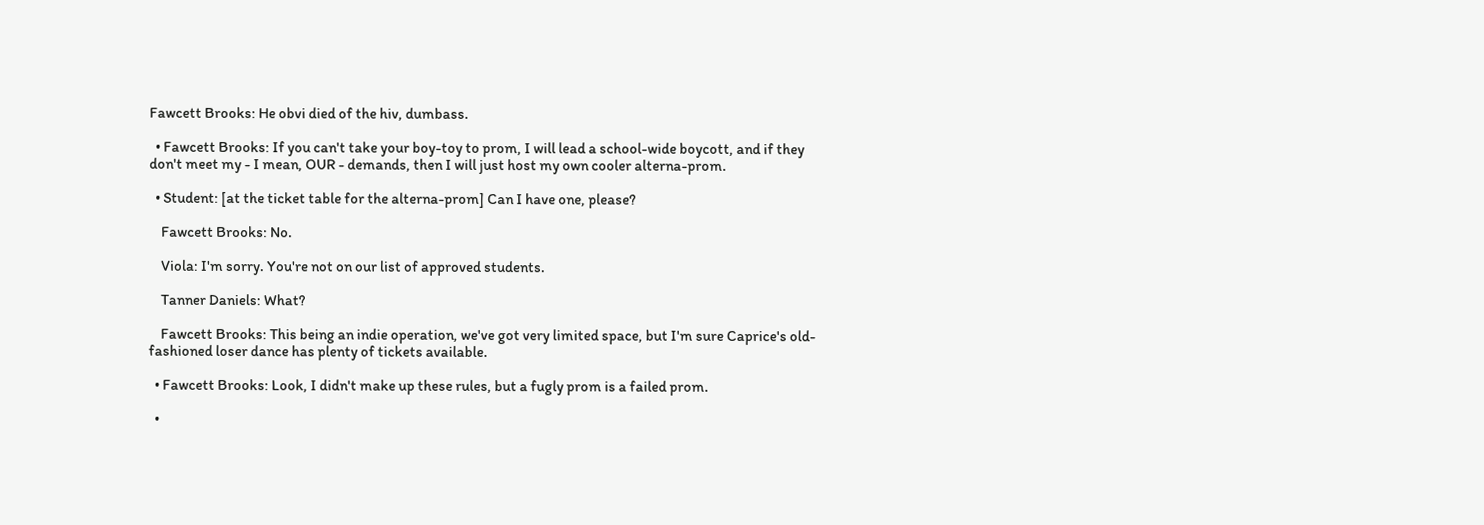Fawcett Brooks: He obvi died of the hiv, dumbass.

  • Fawcett Brooks: If you can't take your boy-toy to prom, I will lead a school-wide boycott, and if they don't meet my - I mean, OUR - demands, then I will just host my own cooler alterna-prom.

  • Student: [at the ticket table for the alterna-prom] Can I have one, please?

    Fawcett Brooks: No.

    Viola: I'm sorry. You're not on our list of approved students.

    Tanner Daniels: What?

    Fawcett Brooks: This being an indie operation, we've got very limited space, but I'm sure Caprice's old-fashioned loser dance has plenty of tickets available.

  • Fawcett Brooks: Look, I didn't make up these rules, but a fugly prom is a failed prom.

  •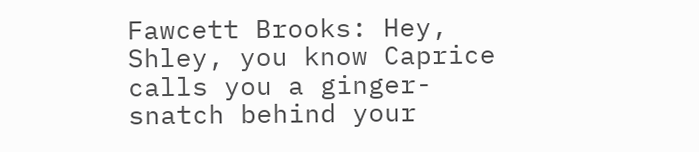Fawcett Brooks: Hey, Shley, you know Caprice calls you a ginger-snatch behind your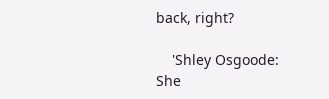back, right?

    'Shley Osgoode: She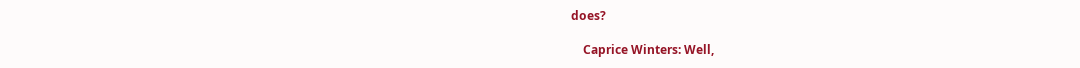does?

    Caprice Winters: Well,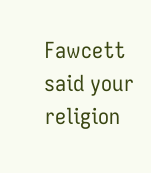Fawcett said your religion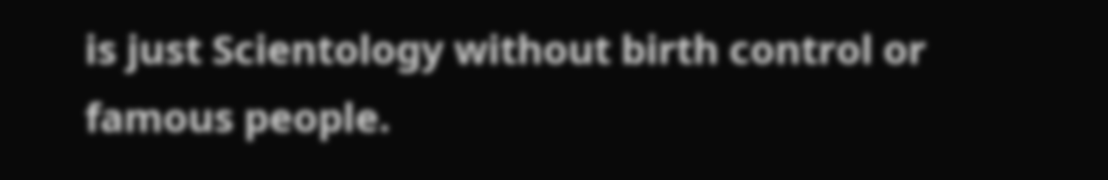is just Scientology without birth control or famous people.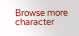Browse more character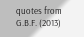quotes from G.B.F. (2013)